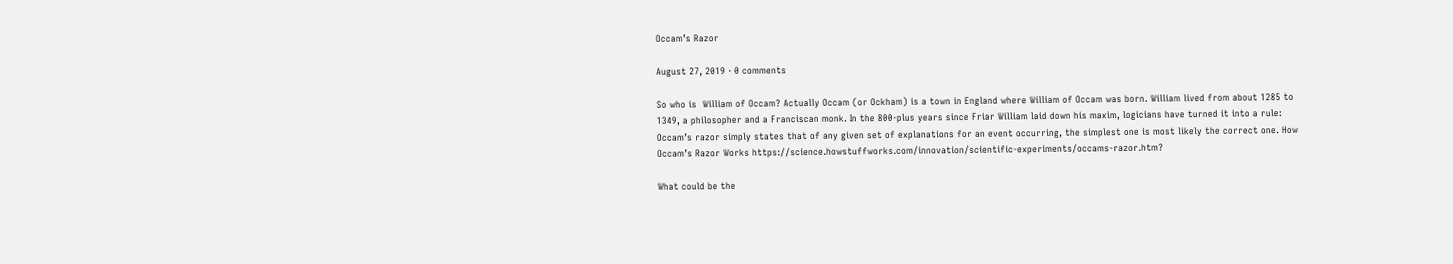Occam’s Razor

August 27, 2019 · 0 comments

So who is  William of Occam? Actually Occam (or Ockham) is a town in England where William of Occam was born. William lived from about 1285 to 1349, a philosopher and a Franciscan monk. In the 800-plus years since Friar William laid down his maxim, logicians have turned it into a rule: Occam’s razor simply states that of any given set of explanations for an event occurring, the simplest one is most likely the correct one. How Occam’s Razor Works https://science.howstuffworks.com/innovation/scientific-experiments/occams-razor.htm?

What could be the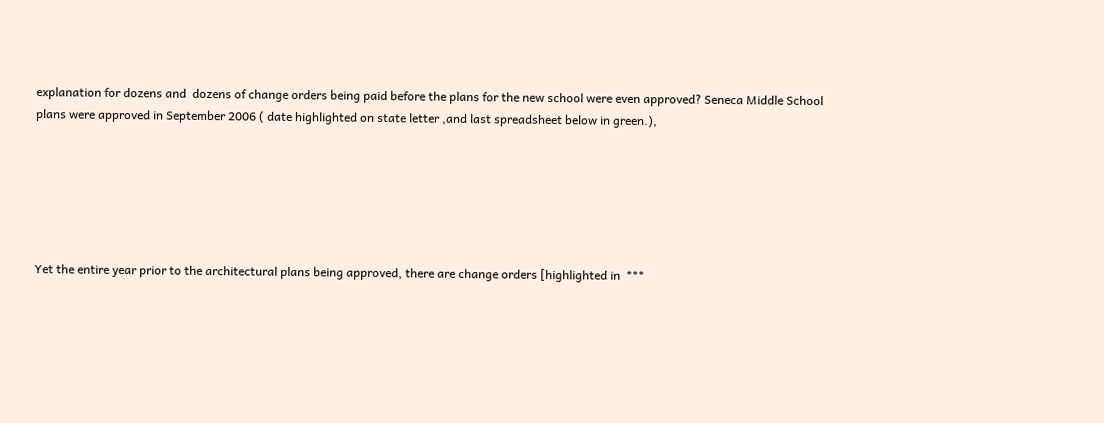explanation for dozens and  dozens of change orders being paid before the plans for the new school were even approved? Seneca Middle School plans were approved in September 2006 ( date highlighted on state letter ,and last spreadsheet below in green.),






Yet the entire year prior to the architectural plans being approved, there are change orders [highlighted in  ***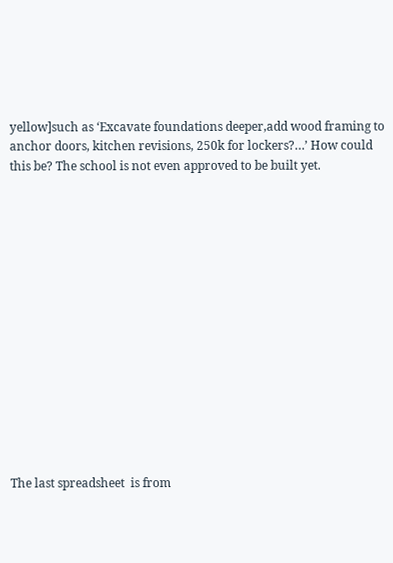yellow]such as ‘Excavate foundations deeper,add wood framing to anchor doors, kitchen revisions, 250k for lockers?…’ How could this be? The school is not even approved to be built yet.















The last spreadsheet  is from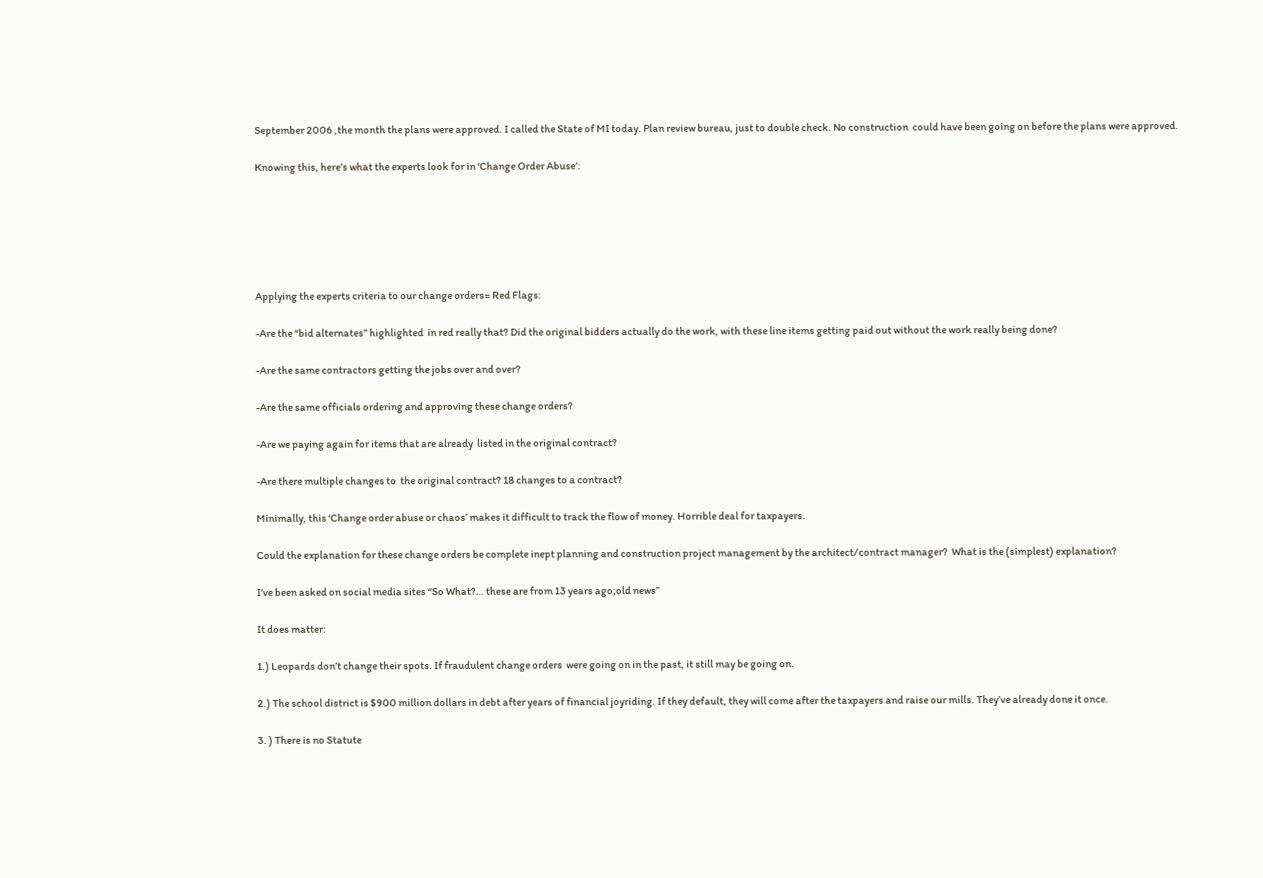September 2006 ,the month the plans were approved. I called the State of MI today. Plan review bureau, just to double check. No construction  could have been going on before the plans were approved.

Knowing this, here’s what the experts look for in ‘Change Order Abuse’:






Applying the experts criteria to our change orders= Red Flags:

-Are the “bid alternates” highlighted  in red really that? Did the original bidders actually do the work, with these line items getting paid out without the work really being done?

-Are the same contractors getting the jobs over and over?

-Are the same officials ordering and approving these change orders?

-Are we paying again for items that are already  listed in the original contract?

-Are there multiple changes to  the original contract? 18 changes to a contract?

Minimally, this ‘Change order abuse or chaos’ makes it difficult to track the flow of money. Horrible deal for taxpayers.

Could the explanation for these change orders be complete inept planning and construction project management by the architect/contract manager?  What is the (simplest) explanation?

I’ve been asked on social media sites “So What?… these are from 13 years ago;old news”

It does matter:

1.) Leopards don’t change their spots. If fraudulent change orders  were going on in the past, it still may be going on.

2.) The school district is $900 million dollars in debt after years of financial joyriding. If they default, they will come after the taxpayers and raise our mills. They’ve already done it once.

3. ) There is no Statute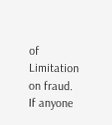of Limitation on fraud.  If anyone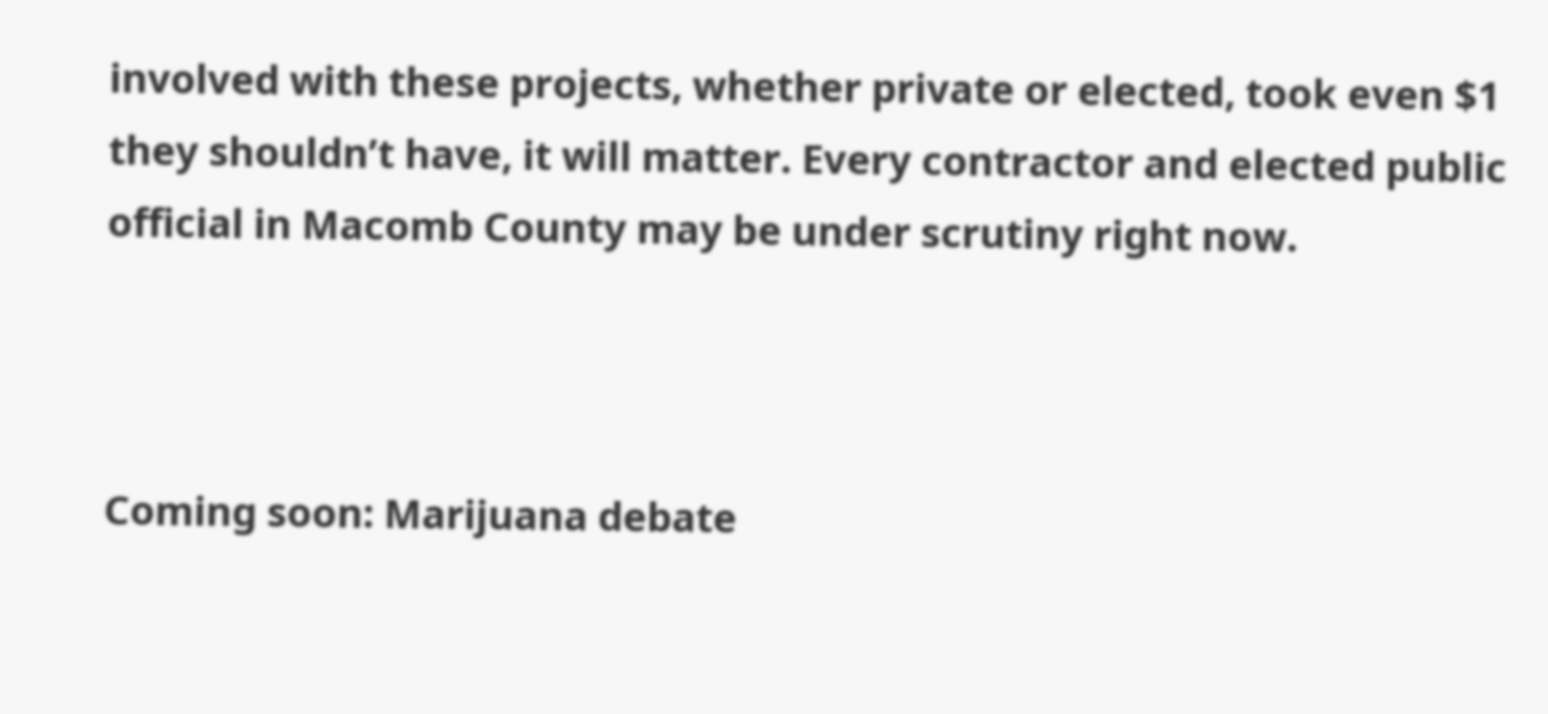involved with these projects, whether private or elected, took even $1 they shouldn’t have, it will matter. Every contractor and elected public official in Macomb County may be under scrutiny right now.



Coming soon: Marijuana debate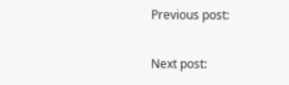Previous post:

Next post: